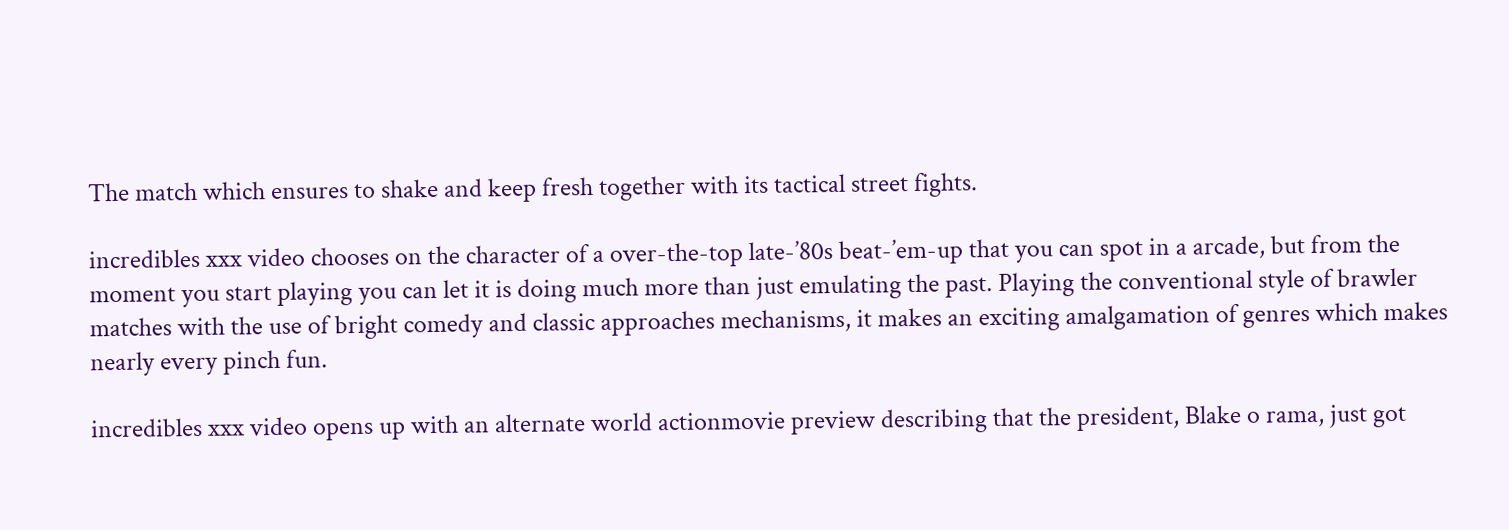The match which ensures to shake and keep fresh together with its tactical street fights.

incredibles xxx video chooses on the character of a over-the-top late-’80s beat-’em-up that you can spot in a arcade, but from the moment you start playing you can let it is doing much more than just emulating the past. Playing the conventional style of brawler matches with the use of bright comedy and classic approaches mechanisms, it makes an exciting amalgamation of genres which makes nearly every pinch fun.

incredibles xxx video opens up with an alternate world actionmovie preview describing that the president, Blake o rama, just got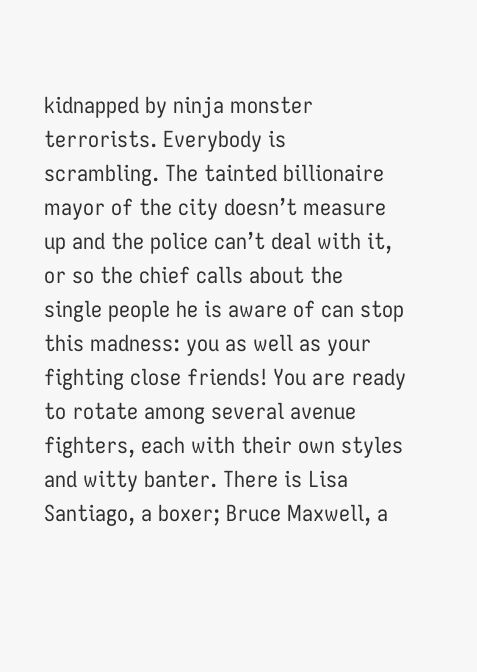kidnapped by ninja monster terrorists. Everybody is scrambling. The tainted billionaire mayor of the city doesn’t measure up and the police can’t deal with it, or so the chief calls about the single people he is aware of can stop this madness: you as well as your fighting close friends! You are ready to rotate among several avenue fighters, each with their own styles and witty banter. There is Lisa Santiago, a boxer; Bruce Maxwell, a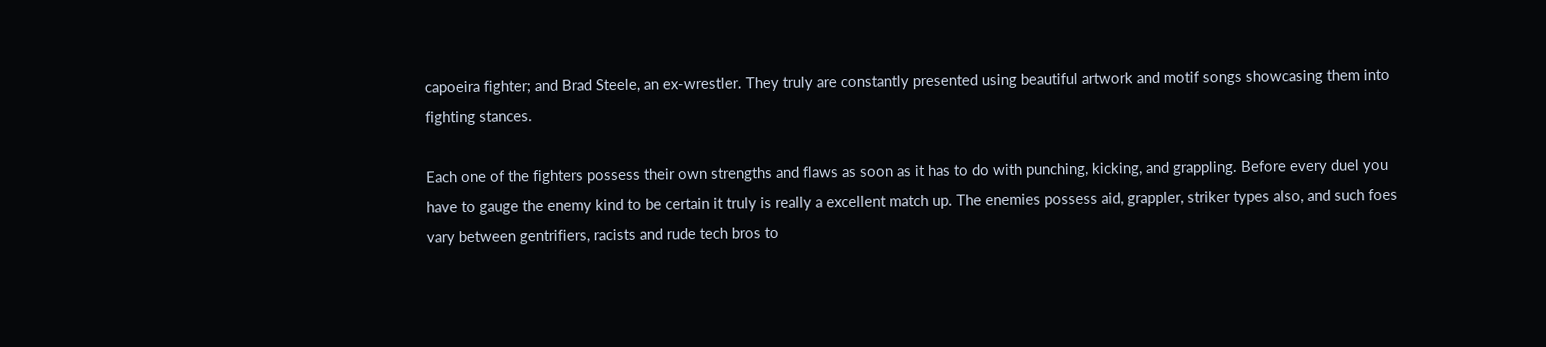capoeira fighter; and Brad Steele, an ex-wrestler. They truly are constantly presented using beautiful artwork and motif songs showcasing them into fighting stances.

Each one of the fighters possess their own strengths and flaws as soon as it has to do with punching, kicking, and grappling. Before every duel you have to gauge the enemy kind to be certain it truly is really a excellent match up. The enemies possess aid, grappler, striker types also, and such foes vary between gentrifiers, racists and rude tech bros to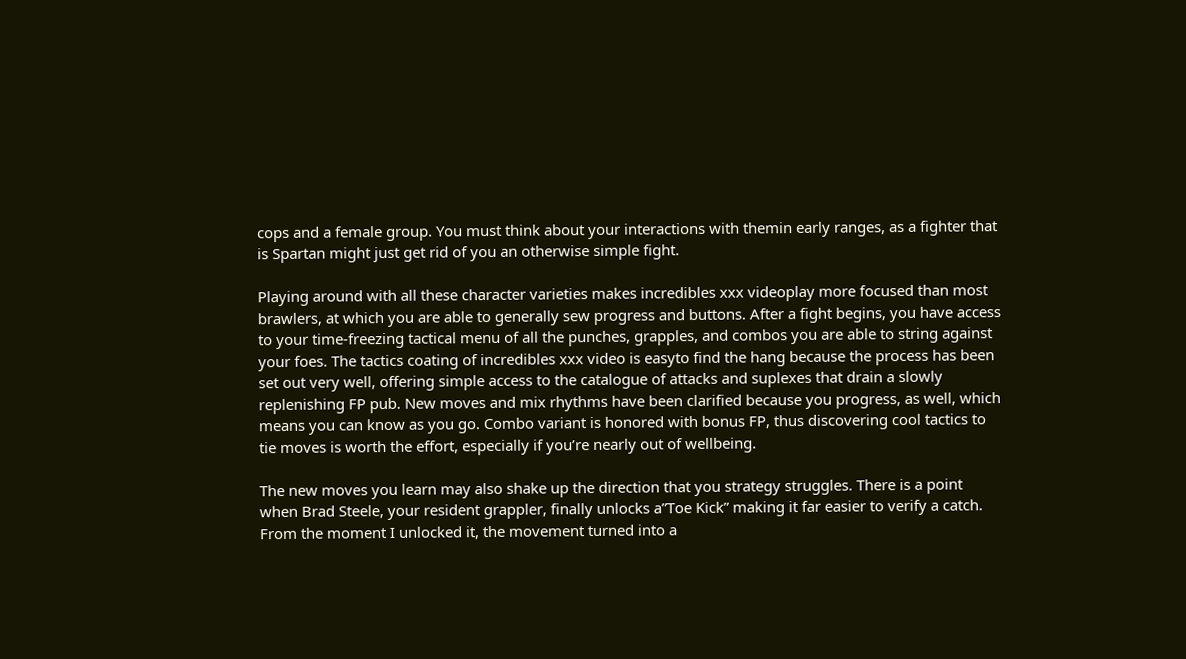cops and a female group. You must think about your interactions with themin early ranges, as a fighter that is Spartan might just get rid of you an otherwise simple fight.

Playing around with all these character varieties makes incredibles xxx videoplay more focused than most brawlers, at which you are able to generally sew progress and buttons. After a fight begins, you have access to your time-freezing tactical menu of all the punches, grapples, and combos you are able to string against your foes. The tactics coating of incredibles xxx video is easyto find the hang because the process has been set out very well, offering simple access to the catalogue of attacks and suplexes that drain a slowly replenishing FP pub. New moves and mix rhythms have been clarified because you progress, as well, which means you can know as you go. Combo variant is honored with bonus FP, thus discovering cool tactics to tie moves is worth the effort, especially if you’re nearly out of wellbeing.

The new moves you learn may also shake up the direction that you strategy struggles. There is a point when Brad Steele, your resident grappler, finally unlocks a”Toe Kick” making it far easier to verify a catch. From the moment I unlocked it, the movement turned into a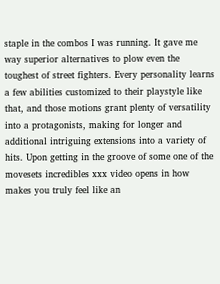staple in the combos I was running. It gave me way superior alternatives to plow even the toughest of street fighters. Every personality learns a few abilities customized to their playstyle like that, and those motions grant plenty of versatility into a protagonists, making for longer and additional intriguing extensions into a variety of hits. Upon getting in the groove of some one of the movesets incredibles xxx video opens in how makes you truly feel like an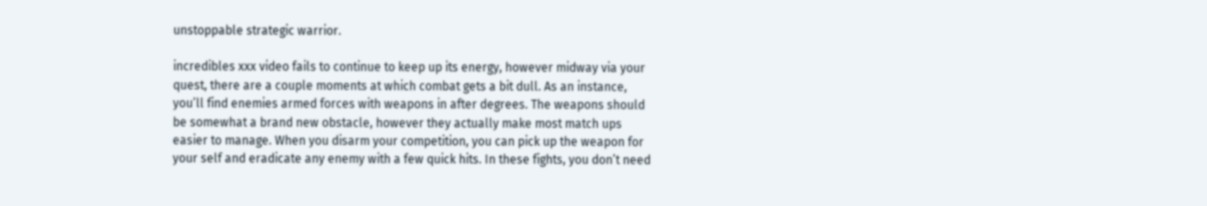unstoppable strategic warrior.

incredibles xxx video fails to continue to keep up its energy, however midway via your quest, there are a couple moments at which combat gets a bit dull. As an instance, you’ll find enemies armed forces with weapons in after degrees. The weapons should be somewhat a brand new obstacle, however they actually make most match ups easier to manage. When you disarm your competition, you can pick up the weapon for your self and eradicate any enemy with a few quick hits. In these fights, you don’t need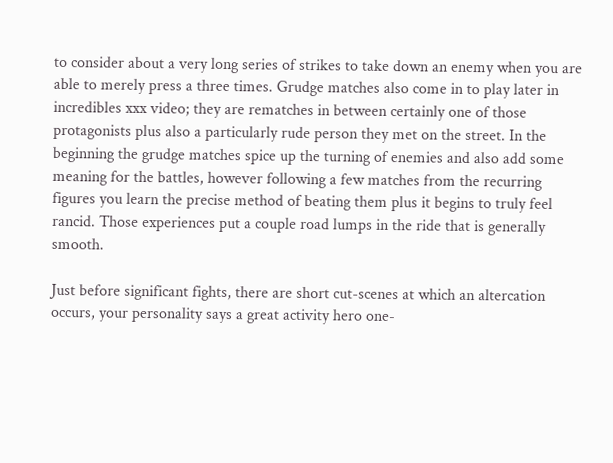to consider about a very long series of strikes to take down an enemy when you are able to merely press a three times. Grudge matches also come in to play later in incredibles xxx video; they are rematches in between certainly one of those protagonists plus also a particularly rude person they met on the street. In the beginning the grudge matches spice up the turning of enemies and also add some meaning for the battles, however following a few matches from the recurring figures you learn the precise method of beating them plus it begins to truly feel rancid. Those experiences put a couple road lumps in the ride that is generally smooth.

Just before significant fights, there are short cut-scenes at which an altercation occurs, your personality says a great activity hero one-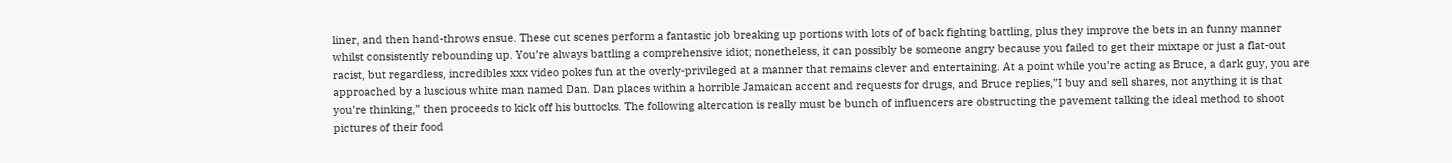liner, and then hand-throws ensue. These cut scenes perform a fantastic job breaking up portions with lots of of back fighting battling, plus they improve the bets in an funny manner whilst consistently rebounding up. You’re always battling a comprehensive idiot; nonetheless, it can possibly be someone angry because you failed to get their mixtape or just a flat-out racist, but regardless, incredibles xxx video pokes fun at the overly-privileged at a manner that remains clever and entertaining. At a point while you’re acting as Bruce, a dark guy, you are approached by a luscious white man named Dan. Dan places within a horrible Jamaican accent and requests for drugs, and Bruce replies,”I buy and sell shares, not anything it is that you’re thinking,” then proceeds to kick off his buttocks. The following altercation is really must be bunch of influencers are obstructing the pavement talking the ideal method to shoot pictures of their food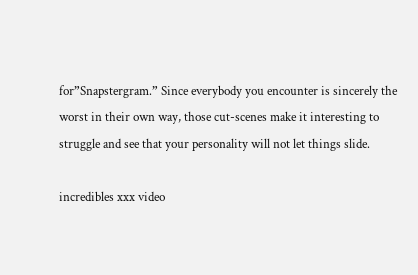for”Snapstergram.” Since everybody you encounter is sincerely the worst in their own way, those cut-scenes make it interesting to struggle and see that your personality will not let things slide.

incredibles xxx video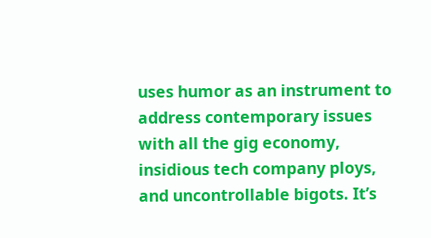uses humor as an instrument to address contemporary issues with all the gig economy, insidious tech company ploys, and uncontrollable bigots. It’s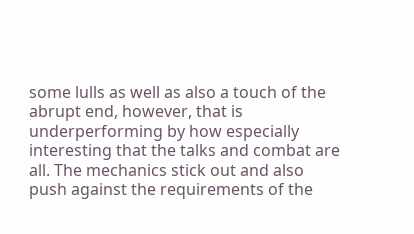some lulls as well as also a touch of the abrupt end, however, that is underperforming by how especially interesting that the talks and combat are all. The mechanics stick out and also push against the requirements of the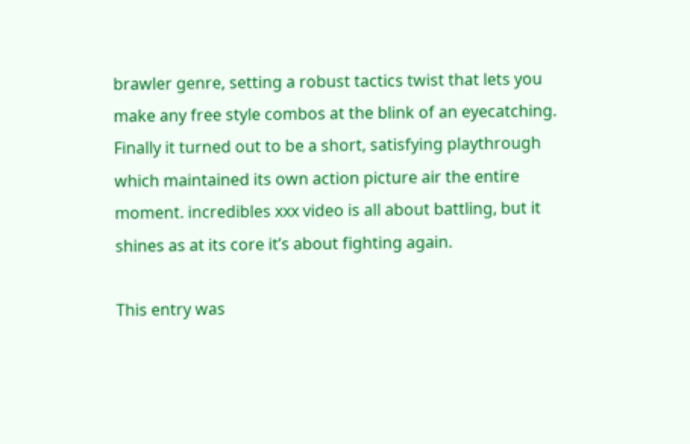brawler genre, setting a robust tactics twist that lets you make any free style combos at the blink of an eyecatching. Finally it turned out to be a short, satisfying playthrough which maintained its own action picture air the entire moment. incredibles xxx video is all about battling, but it shines as at its core it’s about fighting again.

This entry was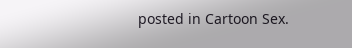posted in Cartoon Sex.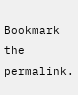Bookmark the permalink.